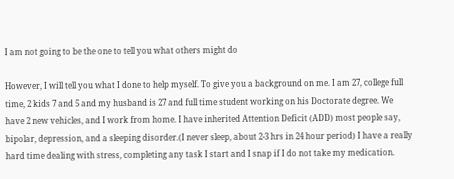I am not going to be the one to tell you what others might do

However, I will tell you what I done to help myself. To give you a background on me. I am 27, college full time, 2 kids 7 and 5 and my husband is 27 and full time student working on his Doctorate degree. We have 2 new vehicles, and I work from home. I have inherited Attention Deficit (ADD) most people say, bipolar, depression, and a sleeping disorder.(I never sleep, about 2-3 hrs in 24 hour period) I have a really hard time dealing with stress, completing any task I start and I snap if I do not take my medication.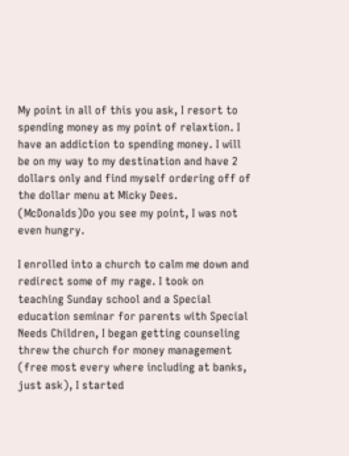My point in all of this you ask, I resort to spending money as my point of relaxtion. I have an addiction to spending money. I will be on my way to my destination and have 2 dollars only and find myself ordering off of the dollar menu at Micky Dees. (McDonalds)Do you see my point, I was not even hungry.

I enrolled into a church to calm me down and redirect some of my rage. I took on teaching Sunday school and a Special education seminar for parents with Special Needs Children, I began getting counseling threw the church for money management (free most every where including at banks, just ask), I started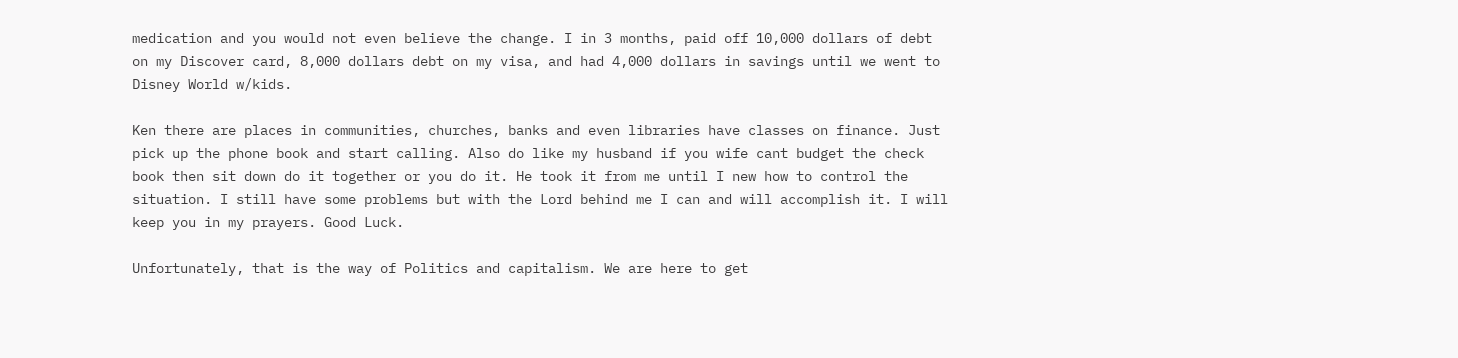medication and you would not even believe the change. I in 3 months, paid off 10,000 dollars of debt on my Discover card, 8,000 dollars debt on my visa, and had 4,000 dollars in savings until we went to Disney World w/kids.

Ken there are places in communities, churches, banks and even libraries have classes on finance. Just pick up the phone book and start calling. Also do like my husband if you wife cant budget the check book then sit down do it together or you do it. He took it from me until I new how to control the situation. I still have some problems but with the Lord behind me I can and will accomplish it. I will keep you in my prayers. Good Luck.

Unfortunately, that is the way of Politics and capitalism. We are here to get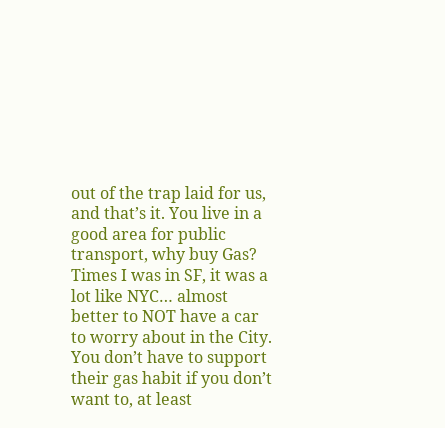out of the trap laid for us, and that’s it. You live in a good area for public transport, why buy Gas? Times I was in SF, it was a lot like NYC… almost better to NOT have a car to worry about in the City. You don’t have to support their gas habit if you don’t want to, at least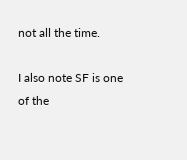not all the time.

I also note SF is one of the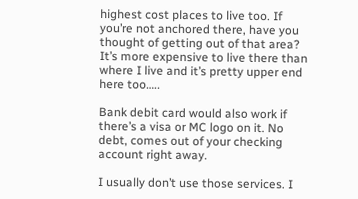highest cost places to live too. If you’re not anchored there, have you thought of getting out of that area? It’s more expensive to live there than where I live and it’s pretty upper end here too…..

Bank debit card would also work if there’s a visa or MC logo on it. No debt, comes out of your checking account right away.

I usually don’t use those services. I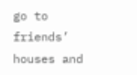go to friends’ houses and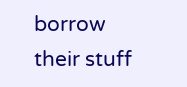borrow their stuff